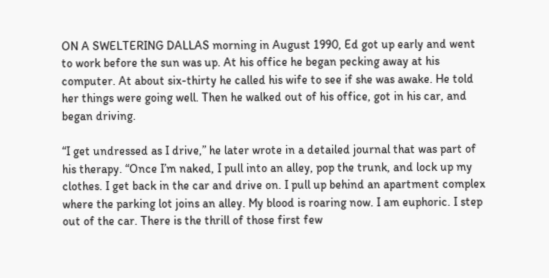ON A SWELTERING DALLAS morning in August 1990, Ed got up early and went to work before the sun was up. At his office he began pecking away at his computer. At about six-thirty he called his wife to see if she was awake. He told her things were going well. Then he walked out of his office, got in his car, and began driving.

“I get undressed as I drive,” he later wrote in a detailed journal that was part of his therapy. “Once I’m naked, I pull into an alley, pop the trunk, and lock up my clothes. I get back in the car and drive on. I pull up behind an apartment complex where the parking lot joins an alley. My blood is roaring now. I am euphoric. I step out of the car. There is the thrill of those first few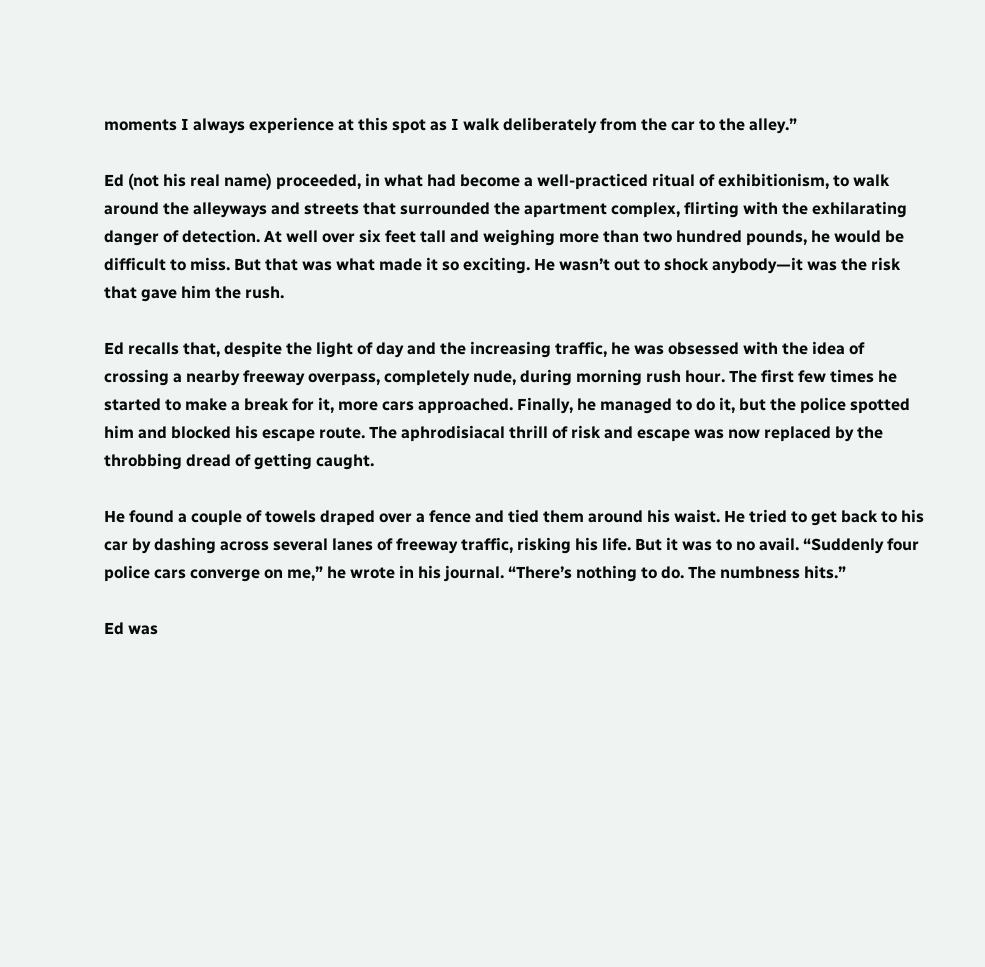moments I always experience at this spot as I walk deliberately from the car to the alley.”

Ed (not his real name) proceeded, in what had become a well-practiced ritual of exhibitionism, to walk around the alleyways and streets that surrounded the apartment complex, flirting with the exhilarating danger of detection. At well over six feet tall and weighing more than two hundred pounds, he would be difficult to miss. But that was what made it so exciting. He wasn’t out to shock anybody—it was the risk that gave him the rush.

Ed recalls that, despite the light of day and the increasing traffic, he was obsessed with the idea of crossing a nearby freeway overpass, completely nude, during morning rush hour. The first few times he started to make a break for it, more cars approached. Finally, he managed to do it, but the police spotted him and blocked his escape route. The aphrodisiacal thrill of risk and escape was now replaced by the throbbing dread of getting caught.

He found a couple of towels draped over a fence and tied them around his waist. He tried to get back to his car by dashing across several lanes of freeway traffic, risking his life. But it was to no avail. “Suddenly four police cars converge on me,” he wrote in his journal. “There’s nothing to do. The numbness hits.”

Ed was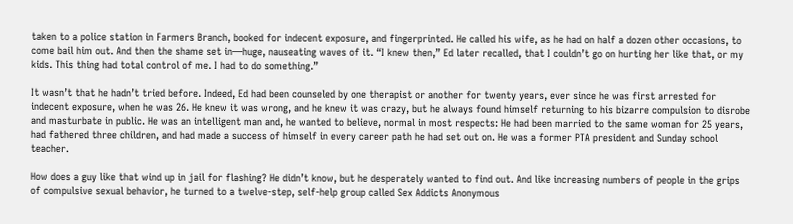taken to a police station in Farmers Branch, booked for indecent exposure, and fingerprinted. He called his wife, as he had on half a dozen other occasions, to come bail him out. And then the shame set in—huge, nauseating waves of it. “I knew then,” Ed later recalled, that I couldn’t go on hurting her like that, or my kids. This thing had total control of me. I had to do something.”

It wasn’t that he hadn’t tried before. Indeed, Ed had been counseled by one therapist or another for twenty years, ever since he was first arrested for indecent exposure, when he was 26. He knew it was wrong, and he knew it was crazy, but he always found himself returning to his bizarre compulsion to disrobe and masturbate in public. He was an intelligent man and, he wanted to believe, normal in most respects: He had been married to the same woman for 25 years, had fathered three children, and had made a success of himself in every career path he had set out on. He was a former PTA president and Sunday school teacher.

How does a guy like that wind up in jail for flashing? He didn’t know, but he desperately wanted to find out. And like increasing numbers of people in the grips of compulsive sexual behavior, he turned to a twelve-step, self-help group called Sex Addicts Anonymous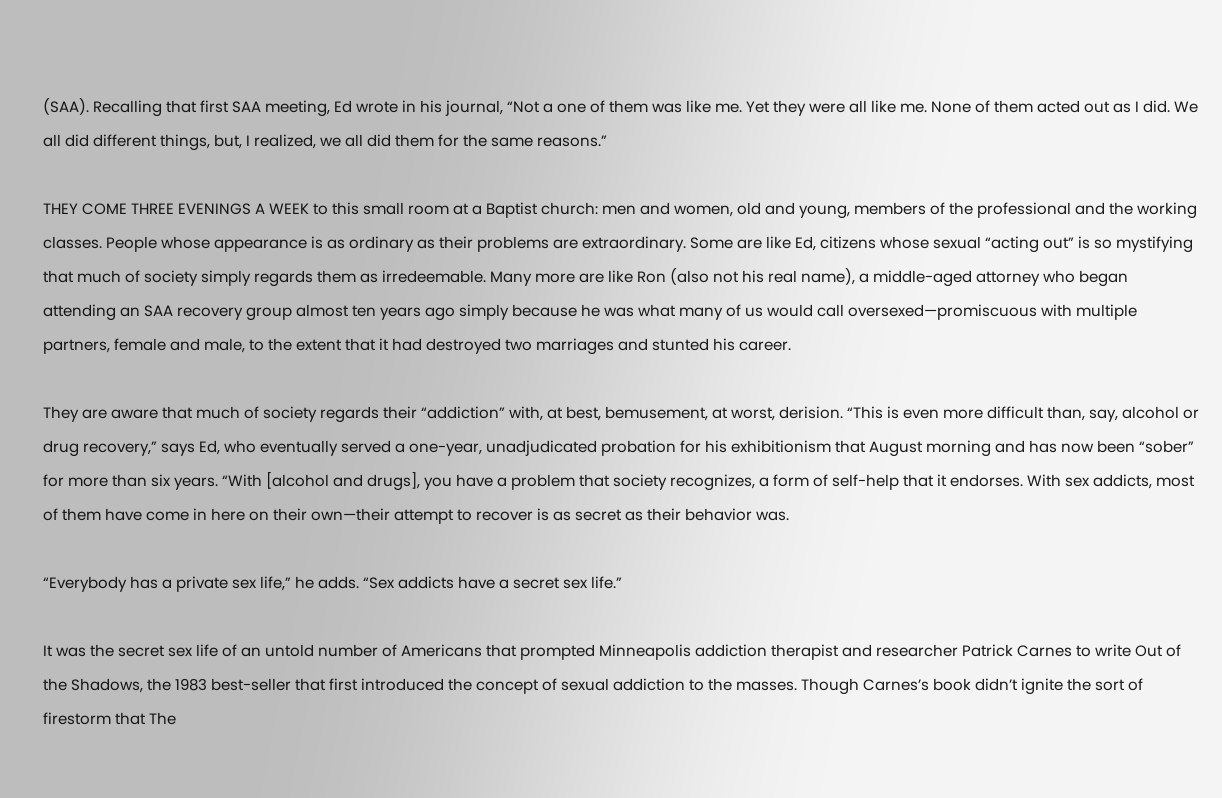(SAA). Recalling that first SAA meeting, Ed wrote in his journal, “Not a one of them was like me. Yet they were all like me. None of them acted out as I did. We all did different things, but, I realized, we all did them for the same reasons.”

THEY COME THREE EVENINGS A WEEK to this small room at a Baptist church: men and women, old and young, members of the professional and the working classes. People whose appearance is as ordinary as their problems are extraordinary. Some are like Ed, citizens whose sexual “acting out” is so mystifying that much of society simply regards them as irredeemable. Many more are like Ron (also not his real name), a middle-aged attorney who began attending an SAA recovery group almost ten years ago simply because he was what many of us would call oversexed—promiscuous with multiple partners, female and male, to the extent that it had destroyed two marriages and stunted his career.

They are aware that much of society regards their “addiction” with, at best, bemusement, at worst, derision. “This is even more difficult than, say, alcohol or drug recovery,” says Ed, who eventually served a one-year, unadjudicated probation for his exhibitionism that August morning and has now been “sober” for more than six years. “With [alcohol and drugs], you have a problem that society recognizes, a form of self-help that it endorses. With sex addicts, most of them have come in here on their own—their attempt to recover is as secret as their behavior was.

“Everybody has a private sex life,” he adds. “Sex addicts have a secret sex life.”

It was the secret sex life of an untold number of Americans that prompted Minneapolis addiction therapist and researcher Patrick Carnes to write Out of the Shadows, the 1983 best-seller that first introduced the concept of sexual addiction to the masses. Though Carnes’s book didn’t ignite the sort of firestorm that The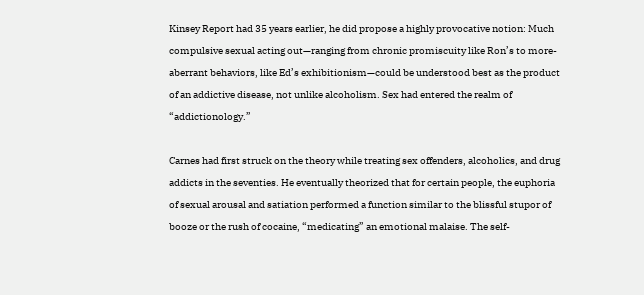Kinsey Report had 35 years earlier, he did propose a highly provocative notion: Much compulsive sexual acting out—ranging from chronic promiscuity like Ron’s to more-aberrant behaviors, like Ed’s exhibitionism—could be understood best as the product of an addictive disease, not unlike alcoholism. Sex had entered the realm of “addictionology.”

Carnes had first struck on the theory while treating sex offenders, alcoholics, and drug addicts in the seventies. He eventually theorized that for certain people, the euphoria of sexual arousal and satiation performed a function similar to the blissful stupor of booze or the rush of cocaine, “medicating” an emotional malaise. The self-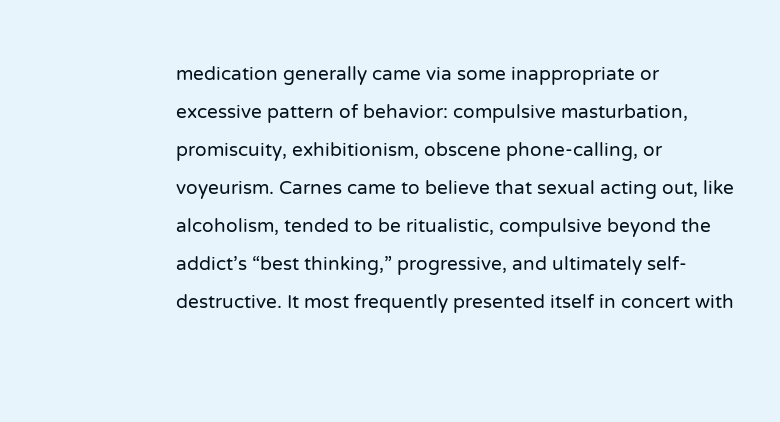medication generally came via some inappropriate or excessive pattern of behavior: compulsive masturbation, promiscuity, exhibitionism, obscene phone-calling, or voyeurism. Carnes came to believe that sexual acting out, like alcoholism, tended to be ritualistic, compulsive beyond the addict’s “best thinking,” progressive, and ultimately self-destructive. It most frequently presented itself in concert with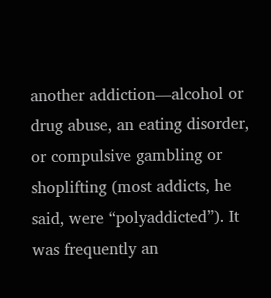another addiction—alcohol or drug abuse, an eating disorder, or compulsive gambling or shoplifting (most addicts, he said, were “polyaddicted”). It was frequently an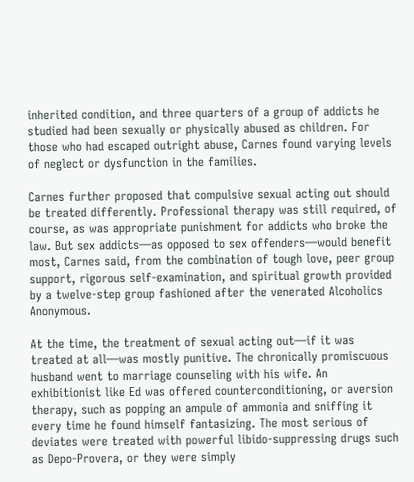inherited condition, and three quarters of a group of addicts he studied had been sexually or physically abused as children. For those who had escaped outright abuse, Carnes found varying levels of neglect or dysfunction in the families.

Carnes further proposed that compulsive sexual acting out should be treated differently. Professional therapy was still required, of course, as was appropriate punishment for addicts who broke the law. But sex addicts—as opposed to sex offenders—would benefit most, Carnes said, from the combination of tough love, peer group support, rigorous self-examination, and spiritual growth provided by a twelve-step group fashioned after the venerated Alcoholics Anonymous.

At the time, the treatment of sexual acting out—if it was treated at all—was mostly punitive. The chronically promiscuous husband went to marriage counseling with his wife. An exhibitionist like Ed was offered counterconditioning, or aversion therapy, such as popping an ampule of ammonia and sniffing it every time he found himself fantasizing. The most serious of deviates were treated with powerful libido-suppressing drugs such as Depo-Provera, or they were simply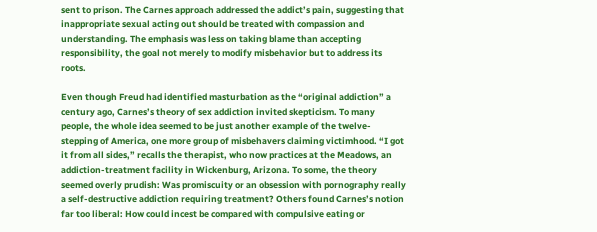sent to prison. The Carnes approach addressed the addict’s pain, suggesting that inappropriate sexual acting out should be treated with compassion and understanding. The emphasis was less on taking blame than accepting responsibility, the goal not merely to modify misbehavior but to address its roots.

Even though Freud had identified masturbation as the “original addiction” a century ago, Carnes’s theory of sex addiction invited skepticism. To many people, the whole idea seemed to be just another example of the twelve-stepping of America, one more group of misbehavers claiming victimhood. “I got it from all sides,” recalls the therapist, who now practices at the Meadows, an addiction-treatment facility in Wickenburg, Arizona. To some, the theory seemed overly prudish: Was promiscuity or an obsession with pornography really a self-destructive addiction requiring treatment? Others found Carnes’s notion far too liberal: How could incest be compared with compulsive eating or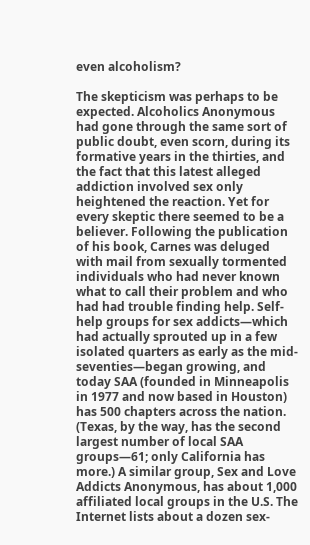even alcoholism?

The skepticism was perhaps to be expected. Alcoholics Anonymous had gone through the same sort of public doubt, even scorn, during its formative years in the thirties, and the fact that this latest alleged addiction involved sex only heightened the reaction. Yet for every skeptic there seemed to be a believer. Following the publication of his book, Carnes was deluged with mail from sexually tormented individuals who had never known what to call their problem and who had had trouble finding help. Self-help groups for sex addicts—which had actually sprouted up in a few isolated quarters as early as the mid-seventies—began growing, and today SAA (founded in Minneapolis in 1977 and now based in Houston) has 500 chapters across the nation. (Texas, by the way, has the second largest number of local SAA groups—61; only California has more.) A similar group, Sex and Love Addicts Anonymous, has about 1,000 affiliated local groups in the U.S. The Internet lists about a dozen sex-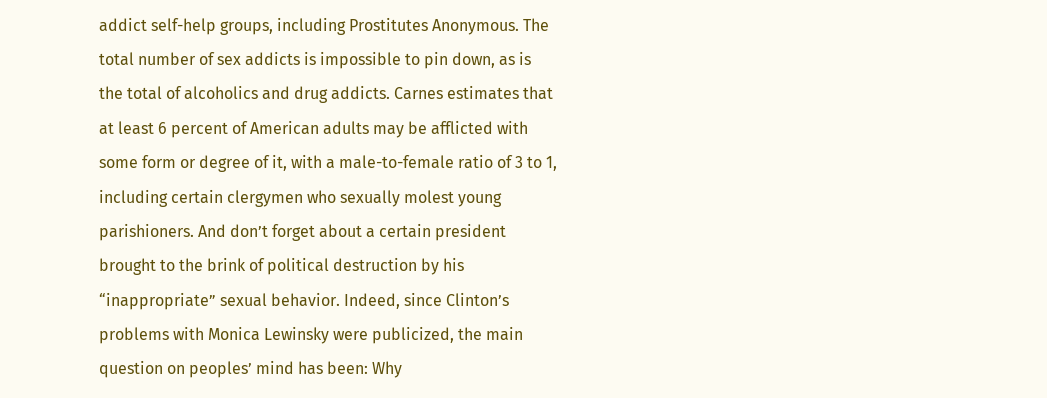addict self-help groups, including Prostitutes Anonymous. The total number of sex addicts is impossible to pin down, as is the total of alcoholics and drug addicts. Carnes estimates that at least 6 percent of American adults may be afflicted with some form or degree of it, with a male-to-female ratio of 3 to 1, including certain clergymen who sexually molest young parishioners. And don’t forget about a certain president brought to the brink of political destruction by his “inappropriate” sexual behavior. Indeed, since Clinton’s problems with Monica Lewinsky were publicized, the main question on peoples’ mind has been: Why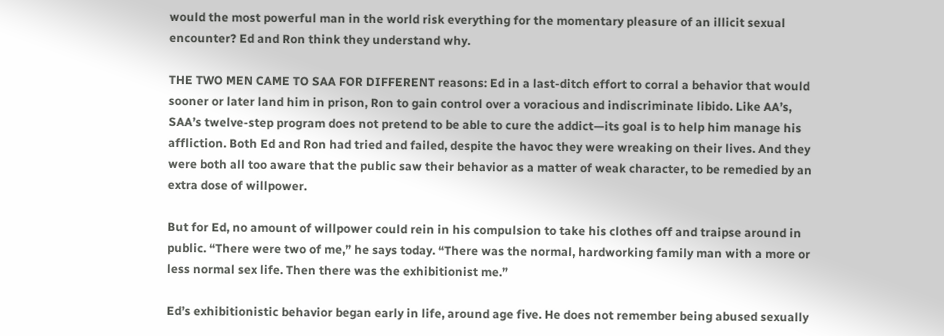would the most powerful man in the world risk everything for the momentary pleasure of an illicit sexual encounter? Ed and Ron think they understand why.

THE TWO MEN CAME TO SAA FOR DIFFERENT reasons: Ed in a last-ditch effort to corral a behavior that would sooner or later land him in prison, Ron to gain control over a voracious and indiscriminate libido. Like AA’s, SAA’s twelve-step program does not pretend to be able to cure the addict—its goal is to help him manage his affliction. Both Ed and Ron had tried and failed, despite the havoc they were wreaking on their lives. And they were both all too aware that the public saw their behavior as a matter of weak character, to be remedied by an extra dose of willpower.

But for Ed, no amount of willpower could rein in his compulsion to take his clothes off and traipse around in public. “There were two of me,” he says today. “There was the normal, hardworking family man with a more or less normal sex life. Then there was the exhibitionist me.”

Ed’s exhibitionistic behavior began early in life, around age five. He does not remember being abused sexually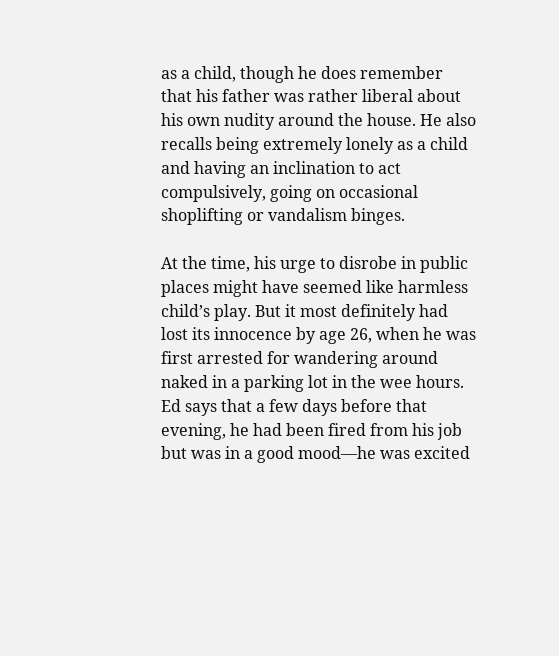as a child, though he does remember that his father was rather liberal about his own nudity around the house. He also recalls being extremely lonely as a child and having an inclination to act compulsively, going on occasional shoplifting or vandalism binges.

At the time, his urge to disrobe in public places might have seemed like harmless child’s play. But it most definitely had lost its innocence by age 26, when he was first arrested for wandering around naked in a parking lot in the wee hours. Ed says that a few days before that evening, he had been fired from his job but was in a good mood—he was excited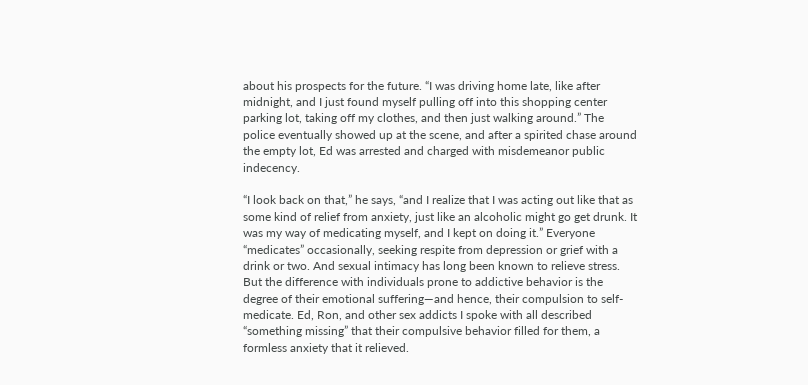about his prospects for the future. “I was driving home late, like after midnight, and I just found myself pulling off into this shopping center parking lot, taking off my clothes, and then just walking around.” The police eventually showed up at the scene, and after a spirited chase around the empty lot, Ed was arrested and charged with misdemeanor public indecency.

“I look back on that,” he says, “and I realize that I was acting out like that as some kind of relief from anxiety, just like an alcoholic might go get drunk. It was my way of medicating myself, and I kept on doing it.” Everyone “medicates” occasionally, seeking respite from depression or grief with a drink or two. And sexual intimacy has long been known to relieve stress. But the difference with individuals prone to addictive behavior is the degree of their emotional suffering—and hence, their compulsion to self-medicate. Ed, Ron, and other sex addicts I spoke with all described “something missing” that their compulsive behavior filled for them, a formless anxiety that it relieved.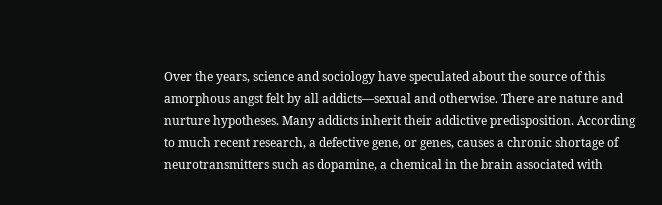Over the years, science and sociology have speculated about the source of this amorphous angst felt by all addicts—sexual and otherwise. There are nature and nurture hypotheses. Many addicts inherit their addictive predisposition. According to much recent research, a defective gene, or genes, causes a chronic shortage of neurotransmitters such as dopamine, a chemical in the brain associated with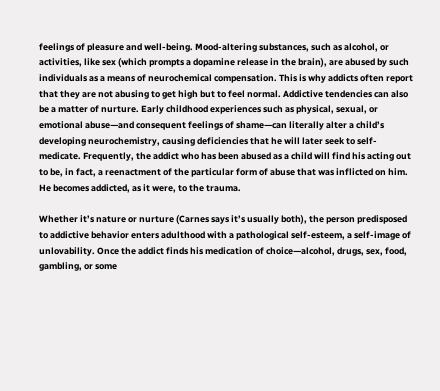feelings of pleasure and well-being. Mood-altering substances, such as alcohol, or activities, like sex (which prompts a dopamine release in the brain), are abused by such individuals as a means of neurochemical compensation. This is why addicts often report that they are not abusing to get high but to feel normal. Addictive tendencies can also be a matter of nurture. Early childhood experiences such as physical, sexual, or emotional abuse—and consequent feelings of shame—can literally alter a child’s developing neurochemistry, causing deficiencies that he will later seek to self-medicate. Frequently, the addict who has been abused as a child will find his acting out to be, in fact, a reenactment of the particular form of abuse that was inflicted on him. He becomes addicted, as it were, to the trauma.

Whether it’s nature or nurture (Carnes says it’s usually both), the person predisposed to addictive behavior enters adulthood with a pathological self-esteem, a self-image of unlovability. Once the addict finds his medication of choice—alcohol, drugs, sex, food, gambling, or some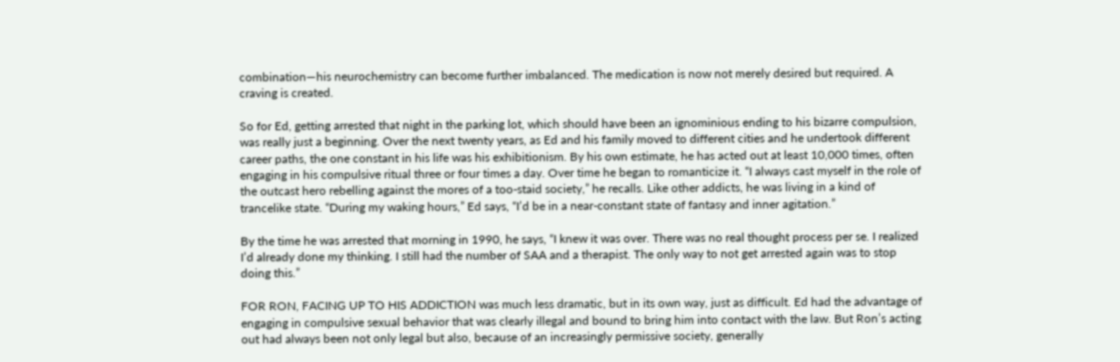combination—his neurochemistry can become further imbalanced. The medication is now not merely desired but required. A craving is created.

So for Ed, getting arrested that night in the parking lot, which should have been an ignominious ending to his bizarre compulsion, was really just a beginning. Over the next twenty years, as Ed and his family moved to different cities and he undertook different career paths, the one constant in his life was his exhibitionism. By his own estimate, he has acted out at least 10,000 times, often engaging in his compulsive ritual three or four times a day. Over time he began to romanticize it. “I always cast myself in the role of the outcast hero rebelling against the mores of a too-staid society,” he recalls. Like other addicts, he was living in a kind of trancelike state. “During my waking hours,” Ed says, “I’d be in a near-constant state of fantasy and inner agitation.”

By the time he was arrested that morning in 1990, he says, “I knew it was over. There was no real thought process per se. I realized I’d already done my thinking. I still had the number of SAA and a therapist. The only way to not get arrested again was to stop doing this.”

FOR RON, FACING UP TO HIS ADDICTION was much less dramatic, but in its own way, just as difficult. Ed had the advantage of engaging in compulsive sexual behavior that was clearly illegal and bound to bring him into contact with the law. But Ron’s acting out had always been not only legal but also, because of an increasingly permissive society, generally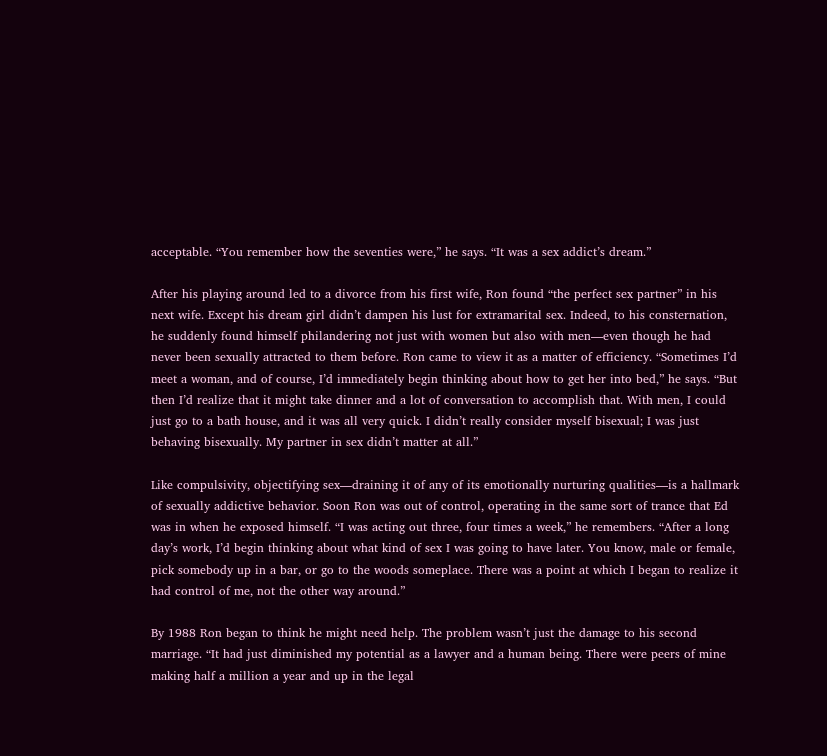acceptable. “You remember how the seventies were,” he says. “It was a sex addict’s dream.”

After his playing around led to a divorce from his first wife, Ron found “the perfect sex partner” in his next wife. Except his dream girl didn’t dampen his lust for extramarital sex. Indeed, to his consternation, he suddenly found himself philandering not just with women but also with men—even though he had never been sexually attracted to them before. Ron came to view it as a matter of efficiency. “Sometimes I’d meet a woman, and of course, I’d immediately begin thinking about how to get her into bed,” he says. “But then I’d realize that it might take dinner and a lot of conversation to accomplish that. With men, I could just go to a bath house, and it was all very quick. I didn’t really consider myself bisexual; I was just behaving bisexually. My partner in sex didn’t matter at all.”

Like compulsivity, objectifying sex—draining it of any of its emotionally nurturing qualities—is a hallmark of sexually addictive behavior. Soon Ron was out of control, operating in the same sort of trance that Ed was in when he exposed himself. “I was acting out three, four times a week,” he remembers. “After a long day’s work, I’d begin thinking about what kind of sex I was going to have later. You know, male or female, pick somebody up in a bar, or go to the woods someplace. There was a point at which I began to realize it had control of me, not the other way around.”

By 1988 Ron began to think he might need help. The problem wasn’t just the damage to his second marriage. “It had just diminished my potential as a lawyer and a human being. There were peers of mine making half a million a year and up in the legal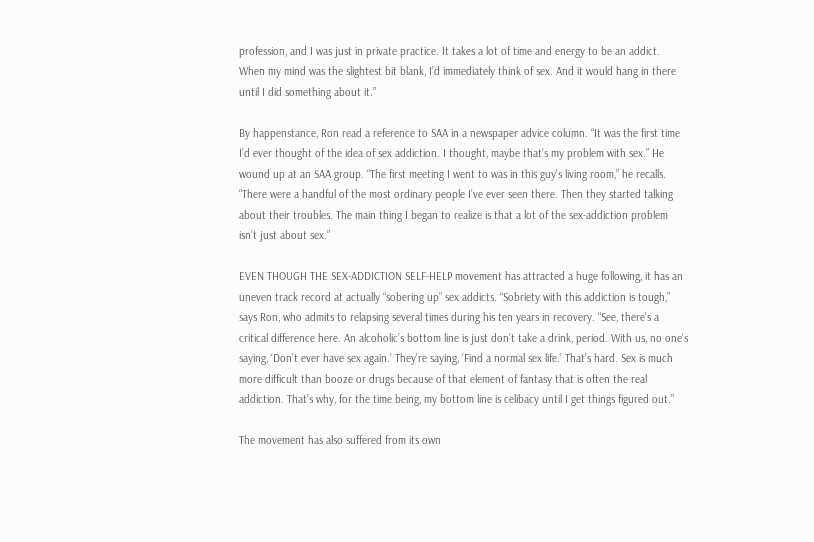profession, and I was just in private practice. It takes a lot of time and energy to be an addict. When my mind was the slightest bit blank, I’d immediately think of sex. And it would hang in there until I did something about it.”

By happenstance, Ron read a reference to SAA in a newspaper advice column. “It was the first time I’d ever thought of the idea of sex addiction. I thought, maybe that’s my problem with sex.” He wound up at an SAA group. “The first meeting I went to was in this guy’s living room,” he recalls. “There were a handful of the most ordinary people I’ve ever seen there. Then they started talking about their troubles. The main thing I began to realize is that a lot of the sex-addiction problem isn’t just about sex.”

EVEN THOUGH THE SEX-ADDICTION SELF-HELP movement has attracted a huge following, it has an uneven track record at actually “sobering up” sex addicts. “Sobriety with this addiction is tough,” says Ron, who admits to relapsing several times during his ten years in recovery. “See, there’s a critical difference here. An alcoholic’s bottom line is just don’t take a drink, period. With us, no one’s saying, ‘Don’t ever have sex again.’ They’re saying, ‘Find a normal sex life.’ That’s hard. Sex is much more difficult than booze or drugs because of that element of fantasy that is often the real addiction. That’s why, for the time being, my bottom line is celibacy until I get things figured out.”

The movement has also suffered from its own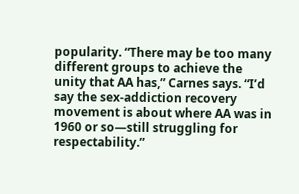popularity. “There may be too many different groups to achieve the unity that AA has,” Carnes says. “I’d say the sex-addiction recovery movement is about where AA was in 1960 or so—still struggling for respectability.”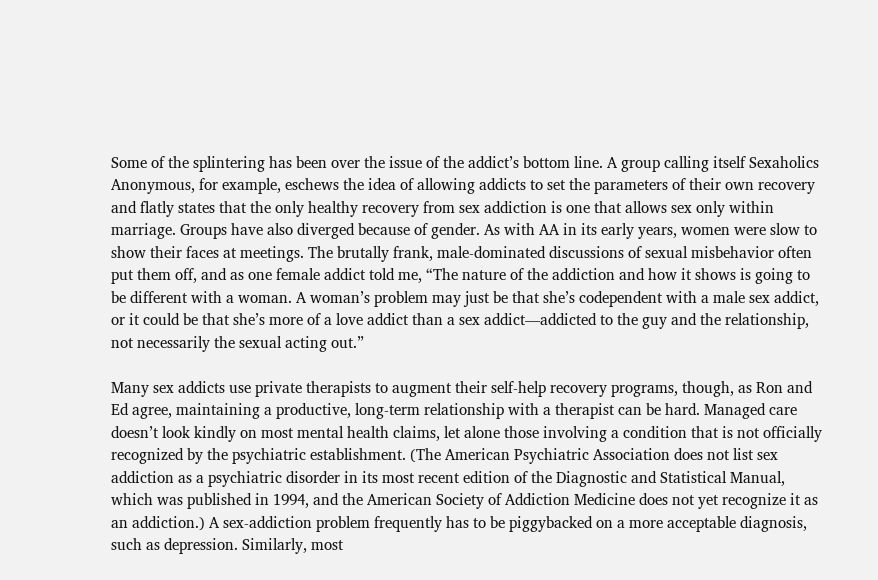Some of the splintering has been over the issue of the addict’s bottom line. A group calling itself Sexaholics Anonymous, for example, eschews the idea of allowing addicts to set the parameters of their own recovery and flatly states that the only healthy recovery from sex addiction is one that allows sex only within marriage. Groups have also diverged because of gender. As with AA in its early years, women were slow to show their faces at meetings. The brutally frank, male-dominated discussions of sexual misbehavior often put them off, and as one female addict told me, “The nature of the addiction and how it shows is going to be different with a woman. A woman’s problem may just be that she’s codependent with a male sex addict, or it could be that she’s more of a love addict than a sex addict—addicted to the guy and the relationship, not necessarily the sexual acting out.”

Many sex addicts use private therapists to augment their self-help recovery programs, though, as Ron and Ed agree, maintaining a productive, long-term relationship with a therapist can be hard. Managed care doesn’t look kindly on most mental health claims, let alone those involving a condition that is not officially recognized by the psychiatric establishment. (The American Psychiatric Association does not list sex addiction as a psychiatric disorder in its most recent edition of the Diagnostic and Statistical Manual, which was published in 1994, and the American Society of Addiction Medicine does not yet recognize it as an addiction.) A sex-addiction problem frequently has to be piggybacked on a more acceptable diagnosis, such as depression. Similarly, most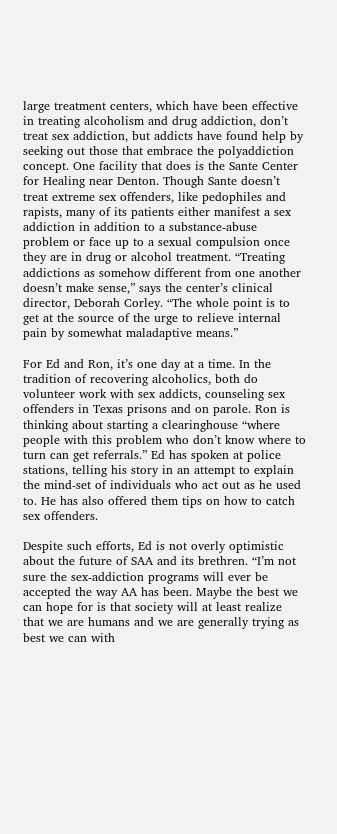large treatment centers, which have been effective in treating alcoholism and drug addiction, don’t treat sex addiction, but addicts have found help by seeking out those that embrace the polyaddiction concept. One facility that does is the Sante Center for Healing near Denton. Though Sante doesn’t treat extreme sex offenders, like pedophiles and rapists, many of its patients either manifest a sex addiction in addition to a substance-abuse problem or face up to a sexual compulsion once they are in drug or alcohol treatment. “Treating addictions as somehow different from one another doesn’t make sense,” says the center’s clinical director, Deborah Corley. “The whole point is to get at the source of the urge to relieve internal pain by somewhat maladaptive means.”

For Ed and Ron, it’s one day at a time. In the tradition of recovering alcoholics, both do volunteer work with sex addicts, counseling sex offenders in Texas prisons and on parole. Ron is thinking about starting a clearinghouse “where people with this problem who don’t know where to turn can get referrals.” Ed has spoken at police stations, telling his story in an attempt to explain the mind-set of individuals who act out as he used to. He has also offered them tips on how to catch sex offenders.

Despite such efforts, Ed is not overly optimistic about the future of SAA and its brethren. “I’m not sure the sex-addiction programs will ever be accepted the way AA has been. Maybe the best we can hope for is that society will at least realize that we are humans and we are generally trying as best we can with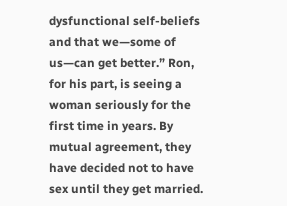dysfunctional self-beliefs and that we—some of us—can get better.” Ron, for his part, is seeing a woman seriously for the first time in years. By mutual agreement, they have decided not to have sex until they get married.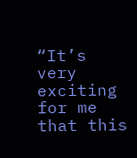“It’s very exciting for me that this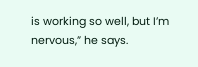is working so well, but I’m nervous,” he says.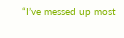“I’ve messed up most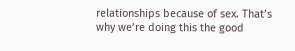relationships because of sex. That’s why we’re doing this the good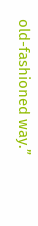old-fashioned way.”